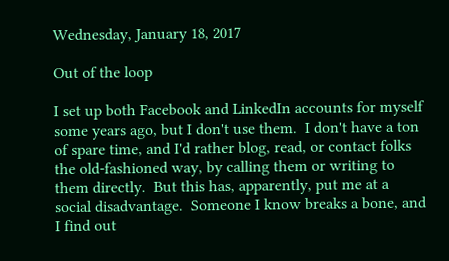Wednesday, January 18, 2017

Out of the loop

I set up both Facebook and LinkedIn accounts for myself some years ago, but I don't use them.  I don't have a ton of spare time, and I'd rather blog, read, or contact folks the old-fashioned way, by calling them or writing to them directly.  But this has, apparently, put me at a social disadvantage.  Someone I know breaks a bone, and I find out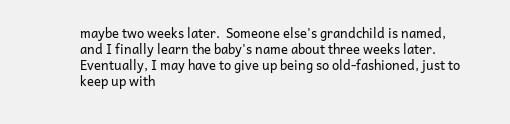maybe two weeks later.  Someone else's grandchild is named, and I finally learn the baby's name about three weeks later.  Eventually, I may have to give up being so old-fashioned, just to keep up with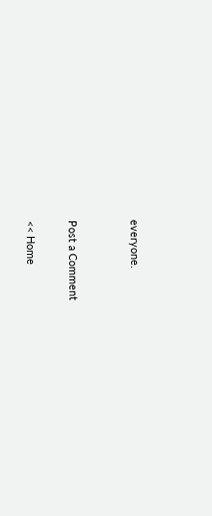everyone.


Post a Comment

<< Home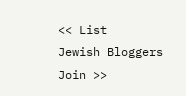<< List
Jewish Bloggers
Join >>